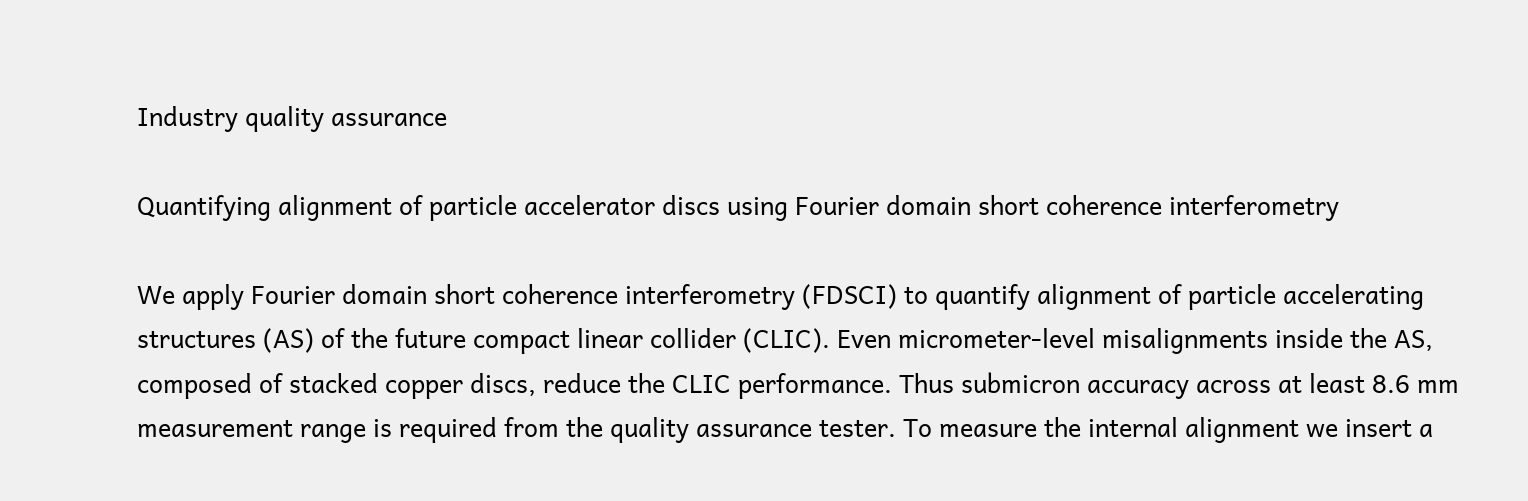Industry quality assurance

Quantifying alignment of particle accelerator discs using Fourier domain short coherence interferometry

We apply Fourier domain short coherence interferometry (FDSCI) to quantify alignment of particle accelerating structures (AS) of the future compact linear collider (CLIC). Even micrometer-level misalignments inside the AS, composed of stacked copper discs, reduce the CLIC performance. Thus submicron accuracy across at least 8.6 mm measurement range is required from the quality assurance tester. To measure the internal alignment we insert a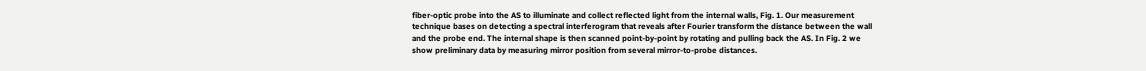fiber-optic probe into the AS to illuminate and collect reflected light from the internal walls, Fig. 1. Our measurement technique bases on detecting a spectral interferogram that reveals after Fourier transform the distance between the wall and the probe end. The internal shape is then scanned point-by-point by rotating and pulling back the AS. In Fig. 2 we show preliminary data by measuring mirror position from several mirror-to-probe distances.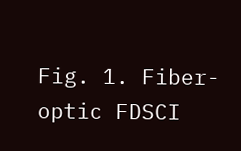Fig. 1. Fiber-optic FDSCI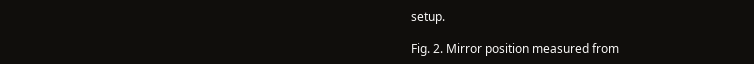setup.

Fig. 2. Mirror position measured from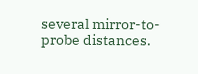several mirror-to-probe distances.